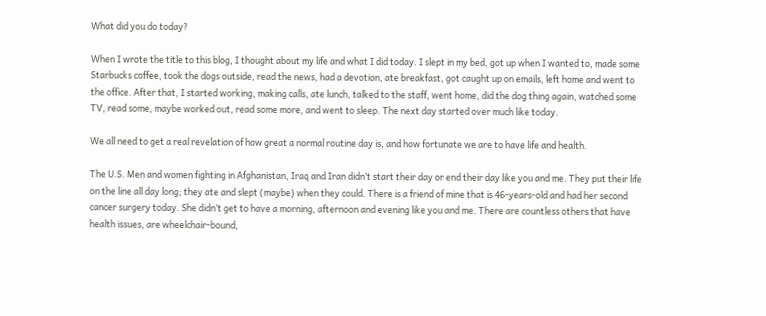What did you do today?

When I wrote the title to this blog, I thought about my life and what I did today. I slept in my bed, got up when I wanted to, made some Starbucks coffee, took the dogs outside, read the news, had a devotion, ate breakfast, got caught up on emails, left home and went to the office. After that, I started working, making calls, ate lunch, talked to the staff, went home, did the dog thing again, watched some TV, read some, maybe worked out, read some more, and went to sleep. The next day started over much like today.

We all need to get a real revelation of how great a normal routine day is, and how fortunate we are to have life and health.

The U.S. Men and women fighting in Afghanistan, Iraq and Iran didn’t start their day or end their day like you and me. They put their life on the line all day long; they ate and slept (maybe) when they could. There is a friend of mine that is 46-years-old and had her second cancer surgery today. She didn’t get to have a morning, afternoon and evening like you and me. There are countless others that have health issues, are wheelchair-bound,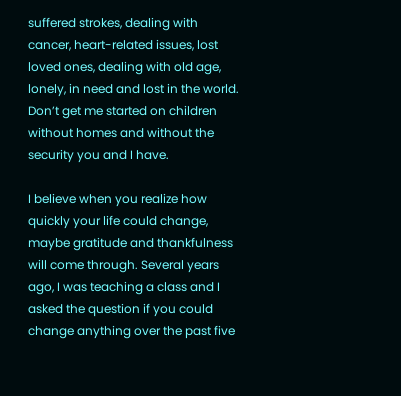suffered strokes, dealing with cancer, heart-related issues, lost loved ones, dealing with old age, lonely, in need and lost in the world. Don’t get me started on children without homes and without the security you and I have.

I believe when you realize how quickly your life could change, maybe gratitude and thankfulness will come through. Several years ago, I was teaching a class and I asked the question if you could change anything over the past five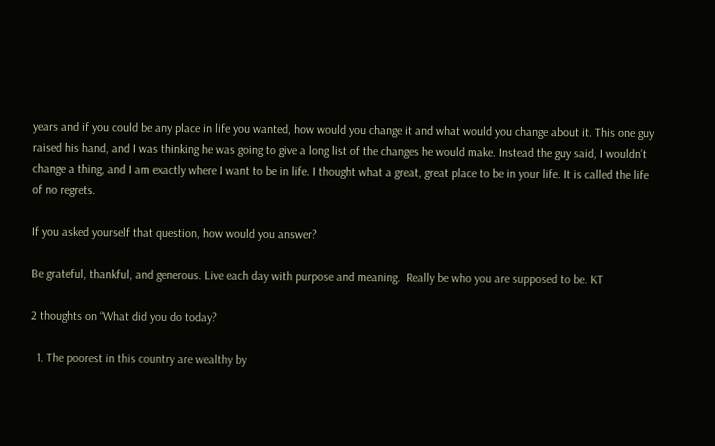years and if you could be any place in life you wanted, how would you change it and what would you change about it. This one guy raised his hand, and I was thinking he was going to give a long list of the changes he would make. Instead the guy said, I wouldn’t change a thing, and I am exactly where I want to be in life. I thought what a great, great place to be in your life. It is called the life of no regrets.

If you asked yourself that question, how would you answer?

Be grateful, thankful, and generous. Live each day with purpose and meaning.  Really be who you are supposed to be. KT

2 thoughts on “What did you do today?

  1. The poorest in this country are wealthy by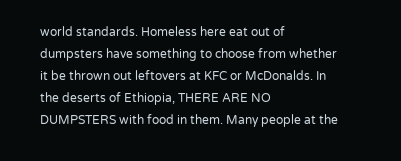world standards. Homeless here eat out of dumpsters have something to choose from whether it be thrown out leftovers at KFC or McDonalds. In the deserts of Ethiopia, THERE ARE NO DUMPSTERS with food in them. Many people at the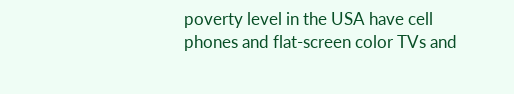poverty level in the USA have cell phones and flat-screen color TVs and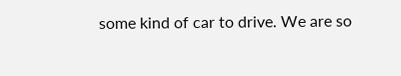some kind of car to drive. We are so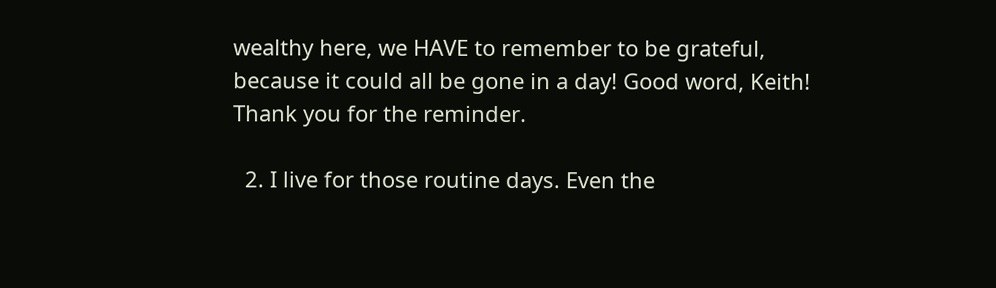wealthy here, we HAVE to remember to be grateful, because it could all be gone in a day! Good word, Keith! Thank you for the reminder.

  2. I live for those routine days. Even the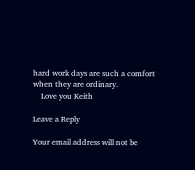hard work days are such a comfort when they are ordinary.
    Love you Keith

Leave a Reply

Your email address will not be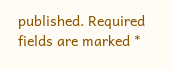published. Required fields are marked *